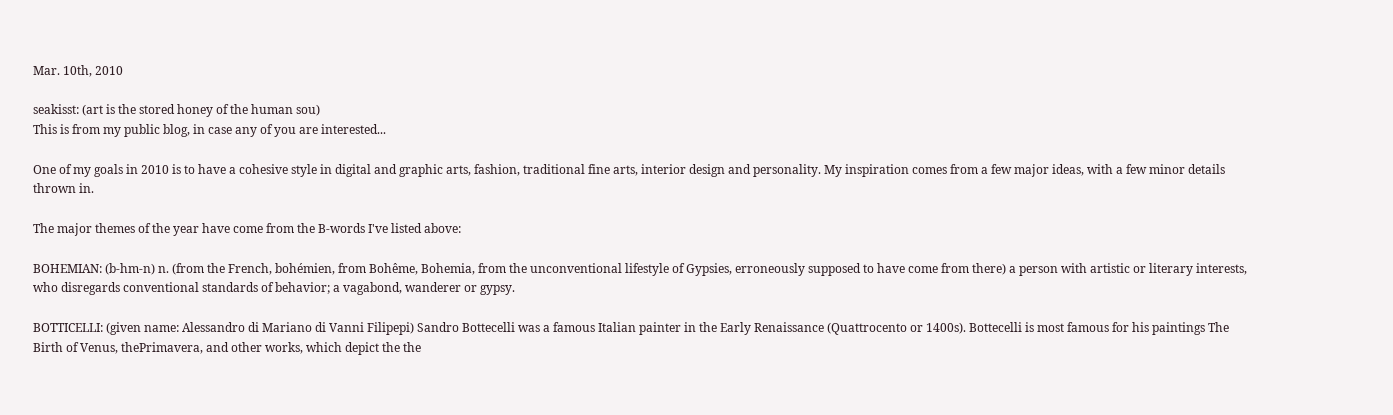Mar. 10th, 2010

seakisst: (art is the stored honey of the human sou)
This is from my public blog, in case any of you are interested...

One of my goals in 2010 is to have a cohesive style in digital and graphic arts, fashion, traditional fine arts, interior design and personality. My inspiration comes from a few major ideas, with a few minor details thrown in.

The major themes of the year have come from the B-words I've listed above:

BOHEMIAN: (b-hm-n) n. (from the French, bohémien, from Bohême, Bohemia, from the unconventional lifestyle of Gypsies, erroneously supposed to have come from there) a person with artistic or literary interests, who disregards conventional standards of behavior; a vagabond, wanderer or gypsy.

BOTTICELLI: (given name: Alessandro di Mariano di Vanni Filipepi) Sandro Bottecelli was a famous Italian painter in the Early Renaissance (Quattrocento or 1400s). Bottecelli is most famous for his paintings The Birth of Venus, thePrimavera, and other works, which depict the the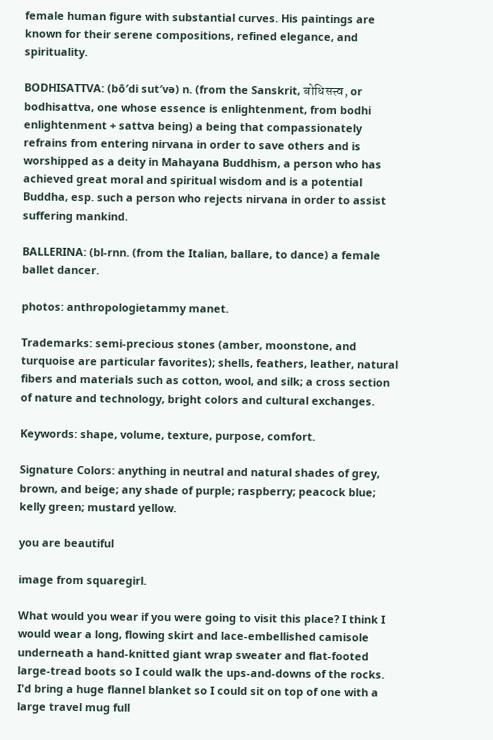female human figure with substantial curves. His paintings are known for their serene compositions, refined elegance, and spirituality.

BODHISATTVA: (bō′di sut′və) n. (from the Sanskrit, बोधिसत्त्व, or bodhisattva, one whose essence is enlightenment, from bodhi enlightenment + sattva being) a being that compassionately refrains from entering nirvana in order to save others and is worshipped as a deity in Mahayana Buddhism, a person who has achieved great moral and spiritual wisdom and is a potential Buddha, esp. such a person who rejects nirvana in order to assist suffering mankind.

BALLERINA: (bl-rnn. (from the Italian, ballare, to dance) a female ballet dancer.

photos: anthropologietammy manet.

Trademarks: semi-precious stones (amber, moonstone, and turquoise are particular favorites); shells, feathers, leather, natural fibers and materials such as cotton, wool, and silk; a cross section of nature and technology, bright colors and cultural exchanges.

Keywords: shape, volume, texture, purpose, comfort.

Signature Colors: anything in neutral and natural shades of grey, brown, and beige; any shade of purple; raspberry; peacock blue; kelly green; mustard yellow.

you are beautiful

image from squaregirl.

What would you wear if you were going to visit this place? I think I would wear a long, flowing skirt and lace-embellished camisole underneath a hand-knitted giant wrap sweater and flat-footed large-tread boots so I could walk the ups-and-downs of the rocks. I'd bring a huge flannel blanket so I could sit on top of one with a large travel mug full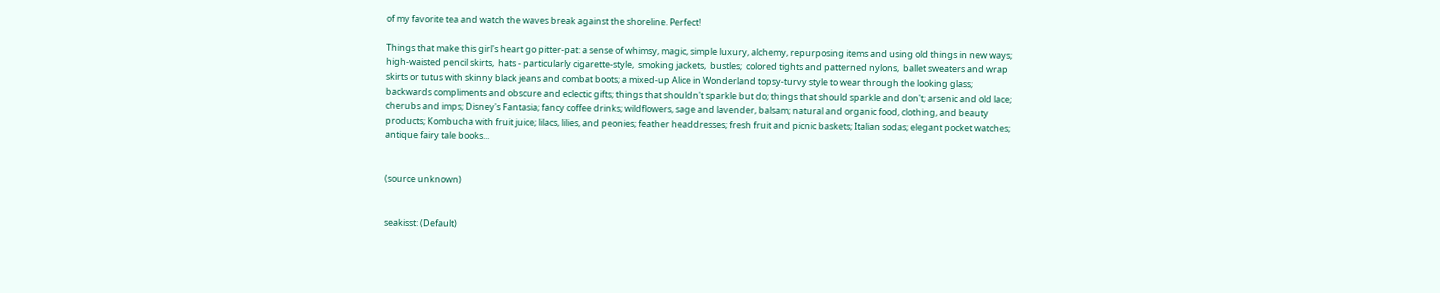of my favorite tea and watch the waves break against the shoreline. Perfect!

Things that make this girl's heart go pitter-pat: a sense of whimsy, magic, simple luxury, alchemy, repurposing items and using old things in new ways; high-waisted pencil skirts,  hats - particularly cigarette-style,  smoking jackets,  bustles;  colored tights and patterned nylons,  ballet sweaters and wrap skirts or tutus with skinny black jeans and combat boots; a mixed-up Alice in Wonderland topsy-turvy style to wear through the looking glass; backwards compliments and obscure and eclectic gifts; things that shouldn't sparkle but do; things that should sparkle and don't; arsenic and old lace; cherubs and imps; Disney's Fantasia; fancy coffee drinks; wildflowers, sage and lavender, balsam; natural and organic food, clothing, and beauty products; Kombucha with fruit juice; lilacs, lilies, and peonies; feather headdresses; fresh fruit and picnic baskets; Italian sodas; elegant pocket watches; antique fairy tale books...


(source unknown)


seakisst: (Default)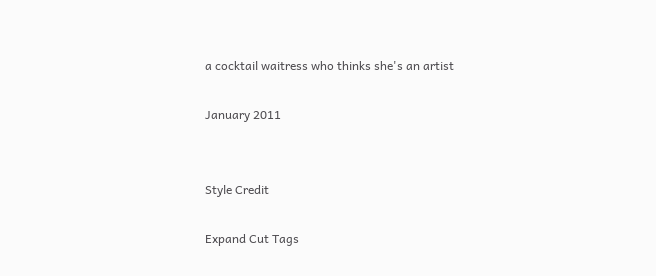a cocktail waitress who thinks she's an artist

January 2011


Style Credit

Expand Cut Tags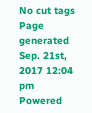No cut tags
Page generated Sep. 21st, 2017 12:04 pm
Powered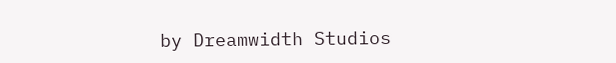by Dreamwidth Studios